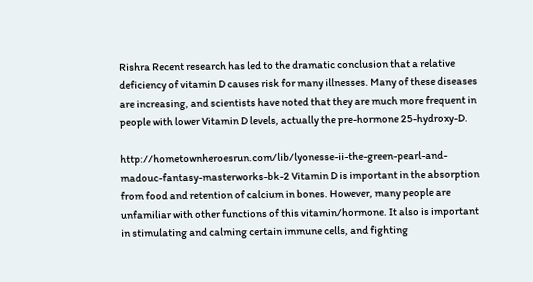Rishra Recent research has led to the dramatic conclusion that a relative deficiency of vitamin D causes risk for many illnesses. Many of these diseases are increasing, and scientists have noted that they are much more frequent in people with lower Vitamin D levels, actually the pre-hormone 25-hydroxy-D.

http://hometownheroesrun.com/lib/lyonesse-ii-the-green-pearl-and-madouc-fantasy-masterworks-bk-2 Vitamin D is important in the absorption from food and retention of calcium in bones. However, many people are unfamiliar with other functions of this vitamin/hormone. It also is important in stimulating and calming certain immune cells, and fighting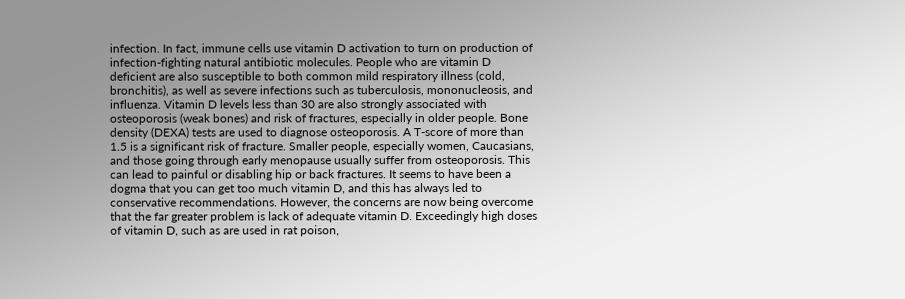infection. In fact, immune cells use vitamin D activation to turn on production of infection-fighting natural antibiotic molecules. People who are vitamin D deficient are also susceptible to both common mild respiratory illness (cold, bronchitis), as well as severe infections such as tuberculosis, mononucleosis, and influenza. Vitamin D levels less than 30 are also strongly associated with osteoporosis (weak bones) and risk of fractures, especially in older people. Bone density (DEXA) tests are used to diagnose osteoporosis. A T-score of more than 1.5 is a significant risk of fracture. Smaller people, especially women, Caucasians, and those going through early menopause usually suffer from osteoporosis. This can lead to painful or disabling hip or back fractures. It seems to have been a dogma that you can get too much vitamin D, and this has always led to conservative recommendations. However, the concerns are now being overcome that the far greater problem is lack of adequate vitamin D. Exceedingly high doses of vitamin D, such as are used in rat poison,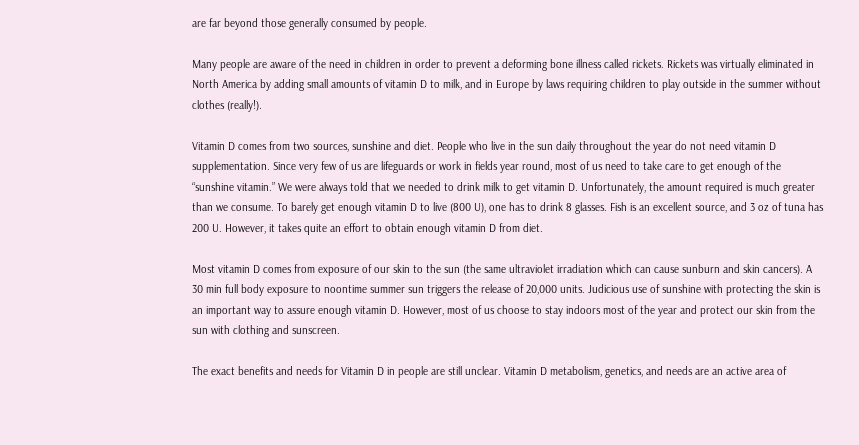are far beyond those generally consumed by people.

Many people are aware of the need in children in order to prevent a deforming bone illness called rickets. Rickets was virtually eliminated in North America by adding small amounts of vitamin D to milk, and in Europe by laws requiring children to play outside in the summer without clothes (really!).

Vitamin D comes from two sources, sunshine and diet. People who live in the sun daily throughout the year do not need vitamin D supplementation. Since very few of us are lifeguards or work in fields year round, most of us need to take care to get enough of the “sunshine vitamin.” We were always told that we needed to drink milk to get vitamin D. Unfortunately, the amount required is much greater than we consume. To barely get enough vitamin D to live (800 U), one has to drink 8 glasses. Fish is an excellent source, and 3 oz of tuna has 200 U. However, it takes quite an effort to obtain enough vitamin D from diet.

Most vitamin D comes from exposure of our skin to the sun (the same ultraviolet irradiation which can cause sunburn and skin cancers). A 30 min full body exposure to noontime summer sun triggers the release of 20,000 units. Judicious use of sunshine with protecting the skin is an important way to assure enough vitamin D. However, most of us choose to stay indoors most of the year and protect our skin from the sun with clothing and sunscreen.

The exact benefits and needs for Vitamin D in people are still unclear. Vitamin D metabolism, genetics, and needs are an active area of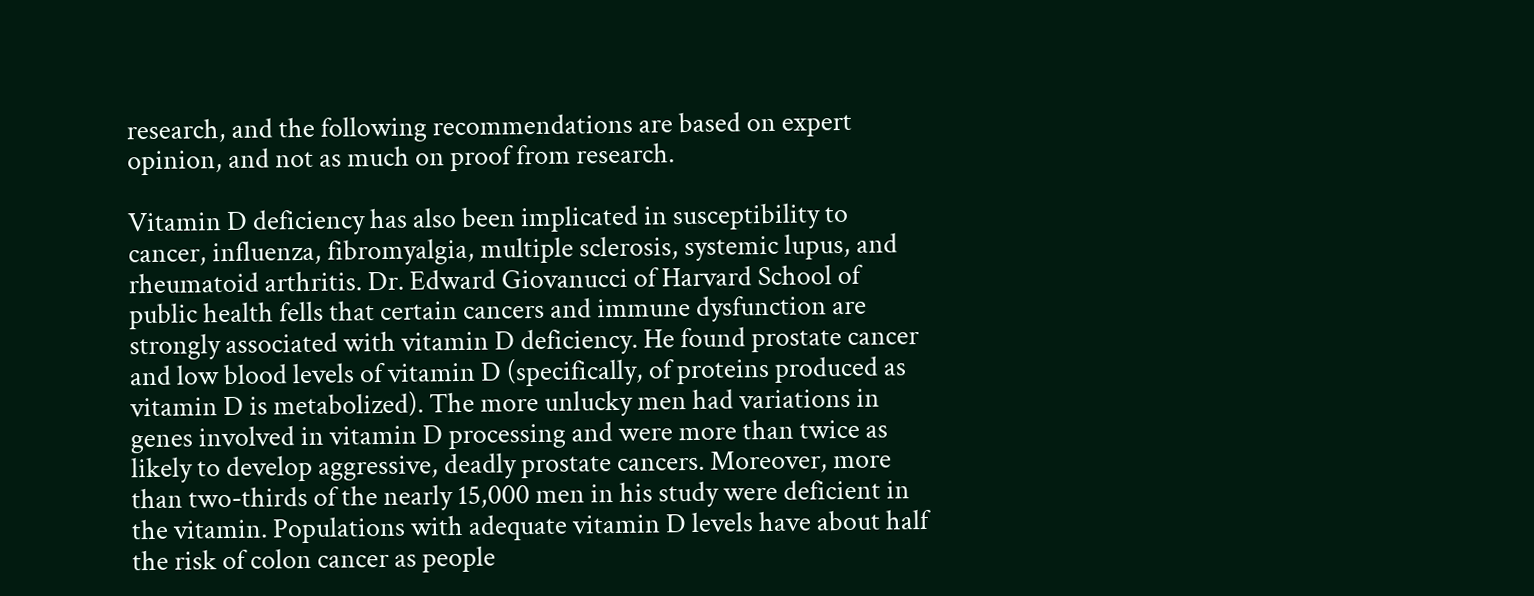research, and the following recommendations are based on expert opinion, and not as much on proof from research.

Vitamin D deficiency has also been implicated in susceptibility to cancer, influenza, fibromyalgia, multiple sclerosis, systemic lupus, and rheumatoid arthritis. Dr. Edward Giovanucci of Harvard School of public health fells that certain cancers and immune dysfunction are strongly associated with vitamin D deficiency. He found prostate cancer and low blood levels of vitamin D (specifically, of proteins produced as vitamin D is metabolized). The more unlucky men had variations in genes involved in vitamin D processing and were more than twice as likely to develop aggressive, deadly prostate cancers. Moreover, more than two-thirds of the nearly 15,000 men in his study were deficient in the vitamin. Populations with adequate vitamin D levels have about half the risk of colon cancer as people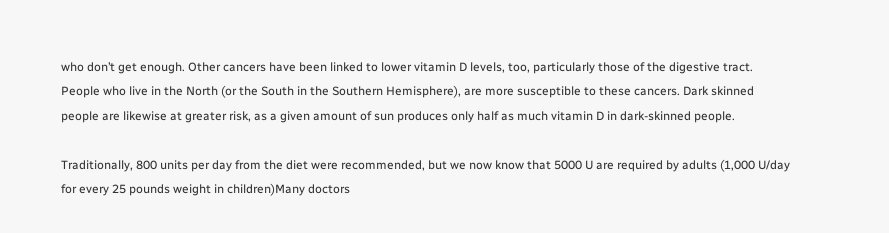who don’t get enough. Other cancers have been linked to lower vitamin D levels, too, particularly those of the digestive tract. People who live in the North (or the South in the Southern Hemisphere), are more susceptible to these cancers. Dark skinned people are likewise at greater risk, as a given amount of sun produces only half as much vitamin D in dark-skinned people.

Traditionally, 800 units per day from the diet were recommended, but we now know that 5000 U are required by adults (1,000 U/day for every 25 pounds weight in children)Many doctors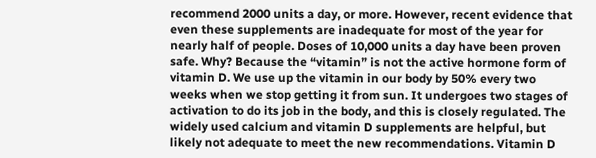recommend 2000 units a day, or more. However, recent evidence that even these supplements are inadequate for most of the year for nearly half of people. Doses of 10,000 units a day have been proven safe. Why? Because the “vitamin” is not the active hormone form of vitamin D. We use up the vitamin in our body by 50% every two weeks when we stop getting it from sun. It undergoes two stages of activation to do its job in the body, and this is closely regulated. The widely used calcium and vitamin D supplements are helpful, but likely not adequate to meet the new recommendations. Vitamin D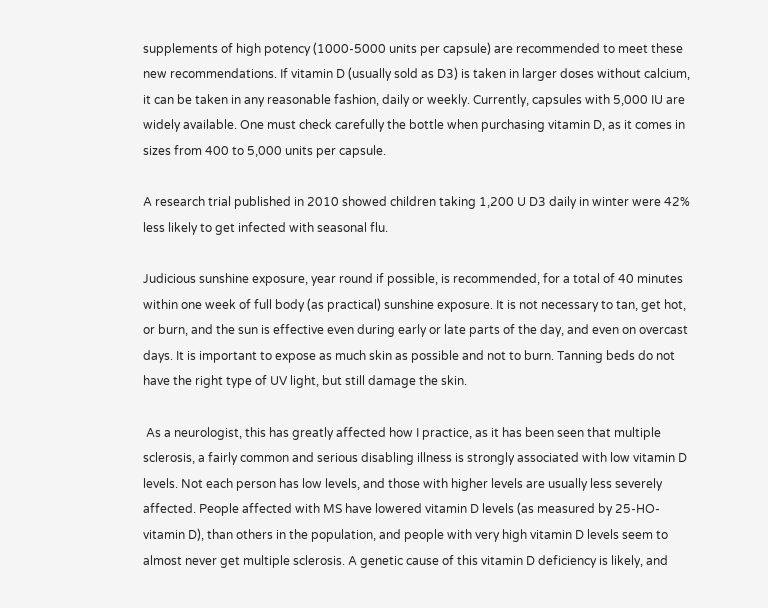supplements of high potency (1000-5000 units per capsule) are recommended to meet these new recommendations. If vitamin D (usually sold as D3) is taken in larger doses without calcium, it can be taken in any reasonable fashion, daily or weekly. Currently, capsules with 5,000 IU are widely available. One must check carefully the bottle when purchasing vitamin D, as it comes in sizes from 400 to 5,000 units per capsule.

A research trial published in 2010 showed children taking 1,200 U D3 daily in winter were 42% less likely to get infected with seasonal flu.

Judicious sunshine exposure, year round if possible, is recommended, for a total of 40 minutes within one week of full body (as practical) sunshine exposure. It is not necessary to tan, get hot, or burn, and the sun is effective even during early or late parts of the day, and even on overcast days. It is important to expose as much skin as possible and not to burn. Tanning beds do not have the right type of UV light, but still damage the skin.

 As a neurologist, this has greatly affected how I practice, as it has been seen that multiple sclerosis, a fairly common and serious disabling illness is strongly associated with low vitamin D levels. Not each person has low levels, and those with higher levels are usually less severely affected. People affected with MS have lowered vitamin D levels (as measured by 25-HO-vitamin D), than others in the population, and people with very high vitamin D levels seem to almost never get multiple sclerosis. A genetic cause of this vitamin D deficiency is likely, and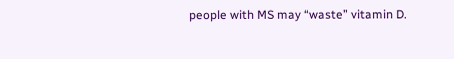people with MS may “waste” vitamin D.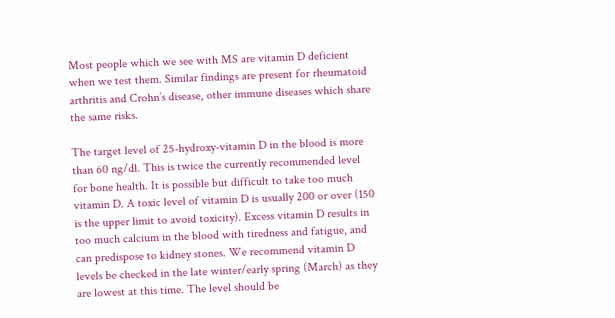Most people which we see with MS are vitamin D deficient when we test them. Similar findings are present for rheumatoid arthritis and Crohn’s disease, other immune diseases which share the same risks.

The target level of 25-hydroxy-vitamin D in the blood is more than 60 ng/dl. This is twice the currently recommended level for bone health. It is possible but difficult to take too much vitamin D. A toxic level of vitamin D is usually 200 or over (150 is the upper limit to avoid toxicity). Excess vitamin D results in too much calcium in the blood with tiredness and fatigue, and can predispose to kidney stones. We recommend vitamin D levels be checked in the late winter/early spring (March) as they are lowest at this time. The level should be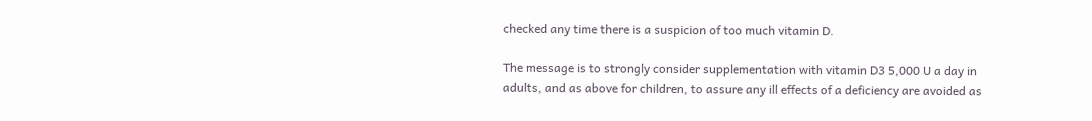checked any time there is a suspicion of too much vitamin D.

The message is to strongly consider supplementation with vitamin D3 5,000 U a day in adults, and as above for children, to assure any ill effects of a deficiency are avoided as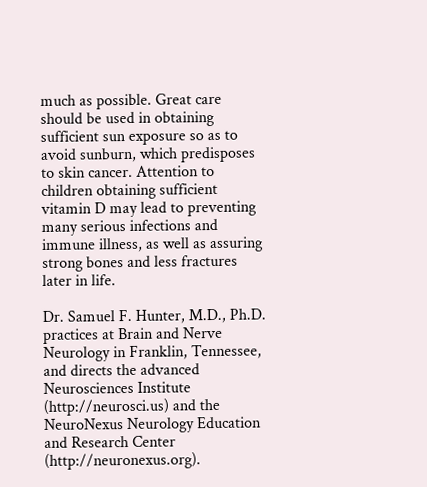much as possible. Great care should be used in obtaining sufficient sun exposure so as to avoid sunburn, which predisposes to skin cancer. Attention to children obtaining sufficient vitamin D may lead to preventing many serious infections and immune illness, as well as assuring strong bones and less fractures later in life.

Dr. Samuel F. Hunter, M.D., Ph.D. practices at Brain and Nerve Neurology in Franklin, Tennessee, and directs the advanced Neurosciences Institute (http://neurosci.us) and the NeuroNexus Neurology Education and Research Center (http://neuronexus.org).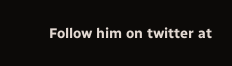Follow him on twitter at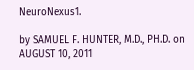NeuroNexus1.

by SAMUEL F. HUNTER, M.D., PH.D. on AUGUST 10, 2011